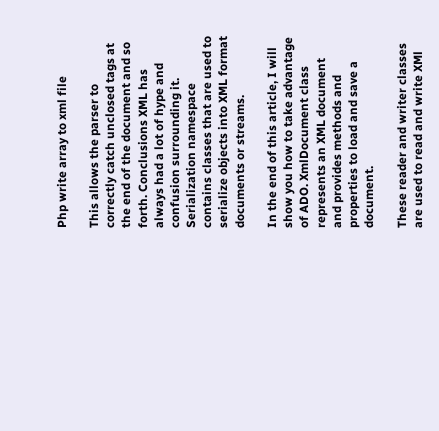Php write array to xml file

This allows the parser to correctly catch unclosed tags at the end of the document and so forth. Conclusions XML has always had a lot of hype and confusion surrounding it. Serialization namespace contains classes that are used to serialize objects into XML format documents or streams.

In the end of this article, I will show you how to take advantage of ADO. XmlDocument class represents an XML document and provides methods and properties to load and save a document.

These reader and writer classes are used to read and write XMl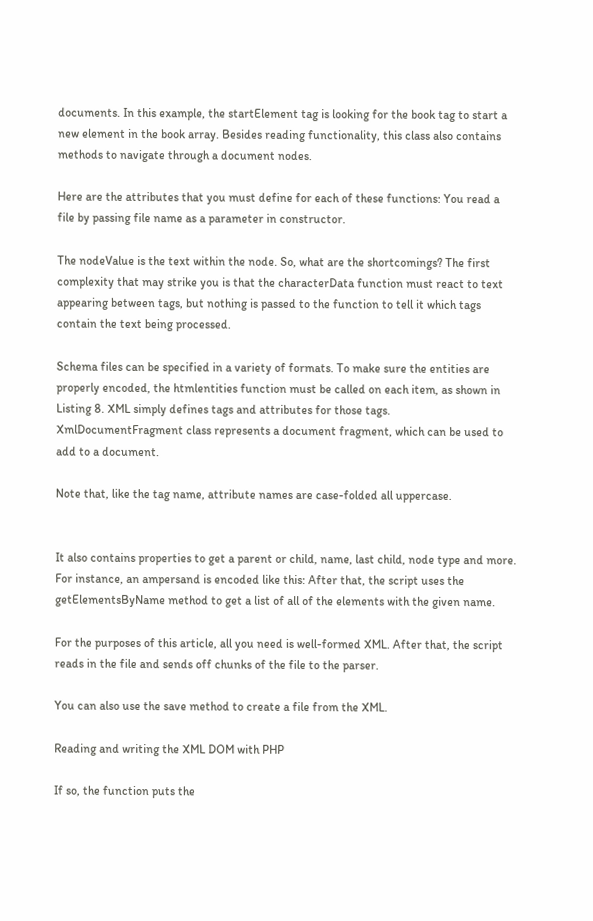documents. In this example, the startElement tag is looking for the book tag to start a new element in the book array. Besides reading functionality, this class also contains methods to navigate through a document nodes.

Here are the attributes that you must define for each of these functions: You read a file by passing file name as a parameter in constructor.

The nodeValue is the text within the node. So, what are the shortcomings? The first complexity that may strike you is that the characterData function must react to text appearing between tags, but nothing is passed to the function to tell it which tags contain the text being processed.

Schema files can be specified in a variety of formats. To make sure the entities are properly encoded, the htmlentities function must be called on each item, as shown in Listing 8. XML simply defines tags and attributes for those tags. XmlDocumentFragment class represents a document fragment, which can be used to add to a document.

Note that, like the tag name, attribute names are case-folded all uppercase.


It also contains properties to get a parent or child, name, last child, node type and more. For instance, an ampersand is encoded like this: After that, the script uses the getElementsByName method to get a list of all of the elements with the given name.

For the purposes of this article, all you need is well-formed XML. After that, the script reads in the file and sends off chunks of the file to the parser.

You can also use the save method to create a file from the XML.

Reading and writing the XML DOM with PHP

If so, the function puts the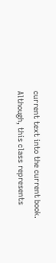current text into the current book. Although, this class represents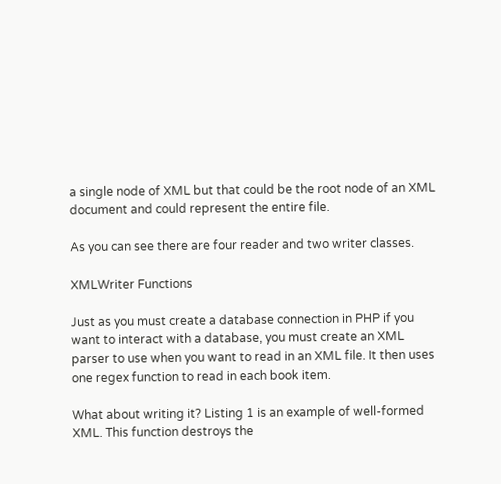a single node of XML but that could be the root node of an XML document and could represent the entire file.

As you can see there are four reader and two writer classes.

XMLWriter Functions

Just as you must create a database connection in PHP if you want to interact with a database, you must create an XML parser to use when you want to read in an XML file. It then uses one regex function to read in each book item.

What about writing it? Listing 1 is an example of well-formed XML. This function destroys the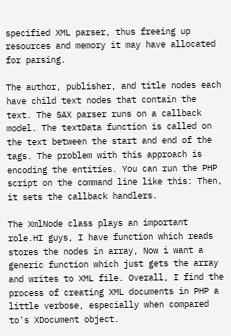specified XML parser, thus freeing up resources and memory it may have allocated for parsing.

The author, publisher, and title nodes each have child text nodes that contain the text. The SAX parser runs on a callback model. The textData function is called on the text between the start and end of the tags. The problem with this approach is encoding the entities. You can run the PHP script on the command line like this: Then, it sets the callback handlers.

The XmlNode class plays an important role.HI guys, I have function which reads stores the nodes in array, Now i want a generic function which just gets the array and writes to XML file. Overall, I find the process of creating XML documents in PHP a little verbose, especially when compared to's XDocument object.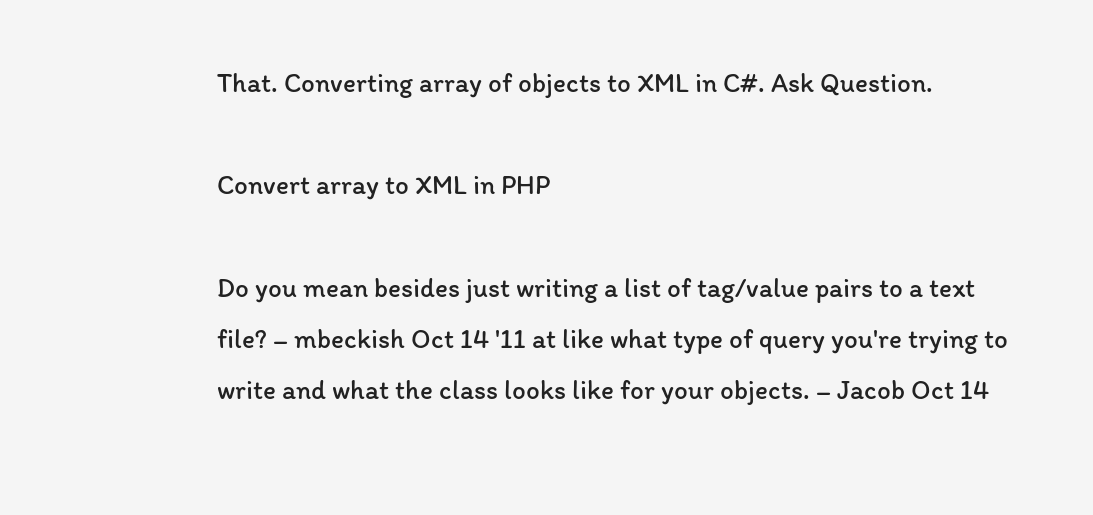That. Converting array of objects to XML in C#. Ask Question.

Convert array to XML in PHP

Do you mean besides just writing a list of tag/value pairs to a text file? – mbeckish Oct 14 '11 at like what type of query you're trying to write and what the class looks like for your objects. – Jacob Oct 14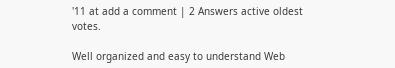'11 at add a comment | 2 Answers active oldest votes.

Well organized and easy to understand Web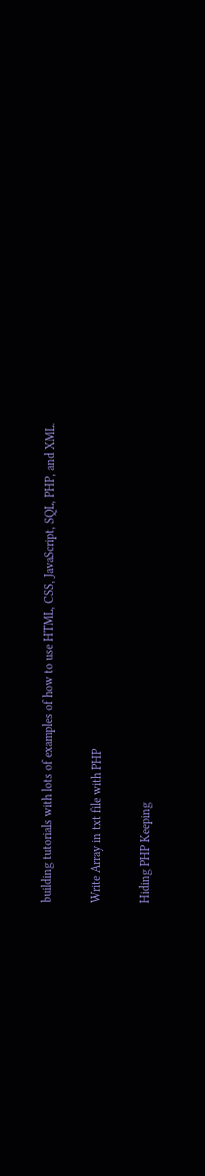building tutorials with lots of examples of how to use HTML, CSS, JavaScript, SQL, PHP, and XML.

Write Array in txt file with PHP

Hiding PHP Keeping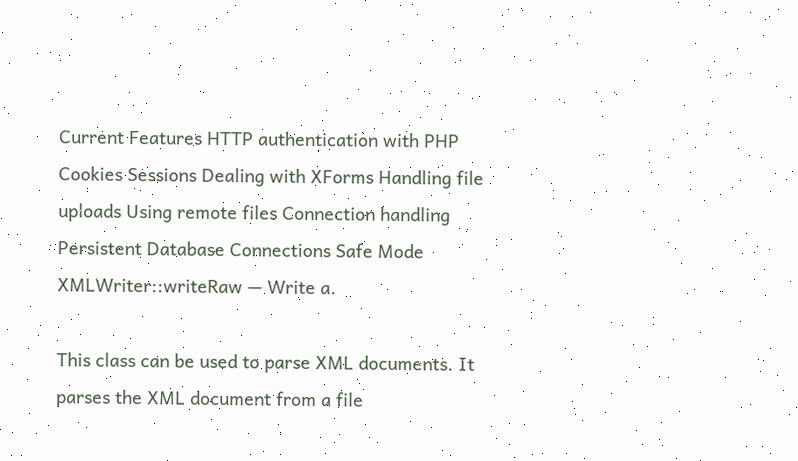Current Features HTTP authentication with PHP Cookies Sessions Dealing with XForms Handling file uploads Using remote files Connection handling Persistent Database Connections Safe Mode XMLWriter::writeRaw — Write a.

This class can be used to parse XML documents. It parses the XML document from a file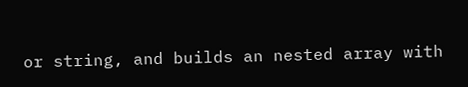or string, and builds an nested array with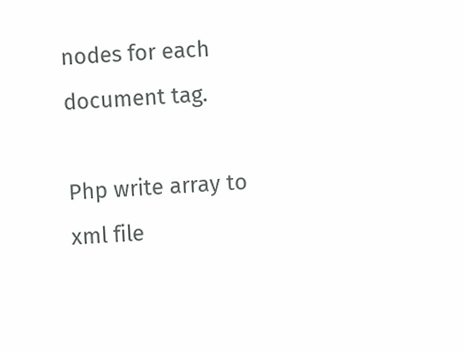nodes for each document tag.

Php write array to xml file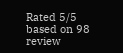Rated 5/5 based on 98 review